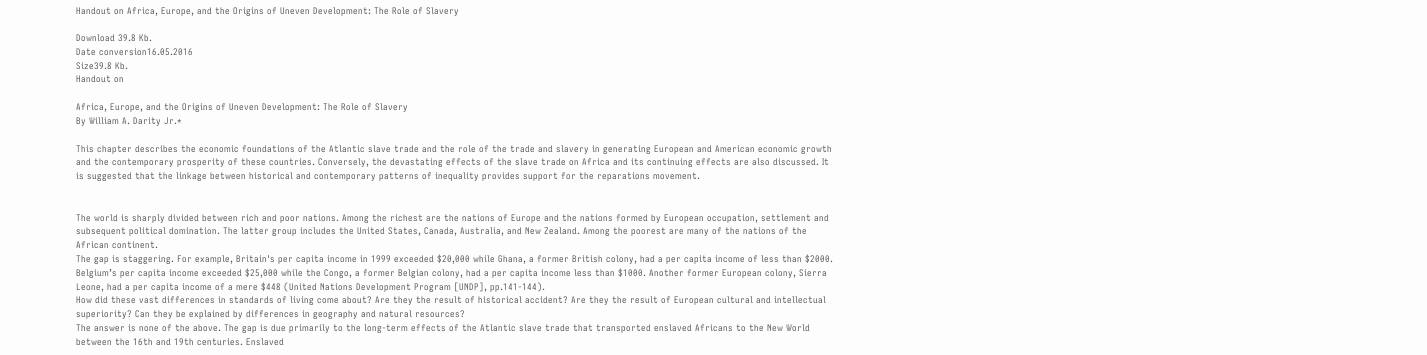Handout on Africa, Europe, and the Origins of Uneven Development: The Role of Slavery

Download 39.8 Kb.
Date conversion16.05.2016
Size39.8 Kb.
Handout on

Africa, Europe, and the Origins of Uneven Development: The Role of Slavery
By William A. Darity Jr.*

This chapter describes the economic foundations of the Atlantic slave trade and the role of the trade and slavery in generating European and American economic growth and the contemporary prosperity of these countries. Conversely, the devastating effects of the slave trade on Africa and its continuing effects are also discussed. It is suggested that the linkage between historical and contemporary patterns of inequality provides support for the reparations movement.


The world is sharply divided between rich and poor nations. Among the richest are the nations of Europe and the nations formed by European occupation, settlement and subsequent political domination. The latter group includes the United States, Canada, Australia, and New Zealand. Among the poorest are many of the nations of the African continent.
The gap is staggering. For example, Britain's per capita income in 1999 exceeded $20,000 while Ghana, a former British colony, had a per capita income of less than $2000. Belgium’s per capita income exceeded $25,000 while the Congo, a former Belgian colony, had a per capita income less than $1000. Another former European colony, Sierra Leone, had a per capita income of a mere $448 (United Nations Development Program [UNDP], pp.141-144).
How did these vast differences in standards of living come about? Are they the result of historical accident? Are they the result of European cultural and intellectual superiority? Can they be explained by differences in geography and natural resources?
The answer is none of the above. The gap is due primarily to the long-term effects of the Atlantic slave trade that transported enslaved Africans to the New World between the 16th and 19th centuries. Enslaved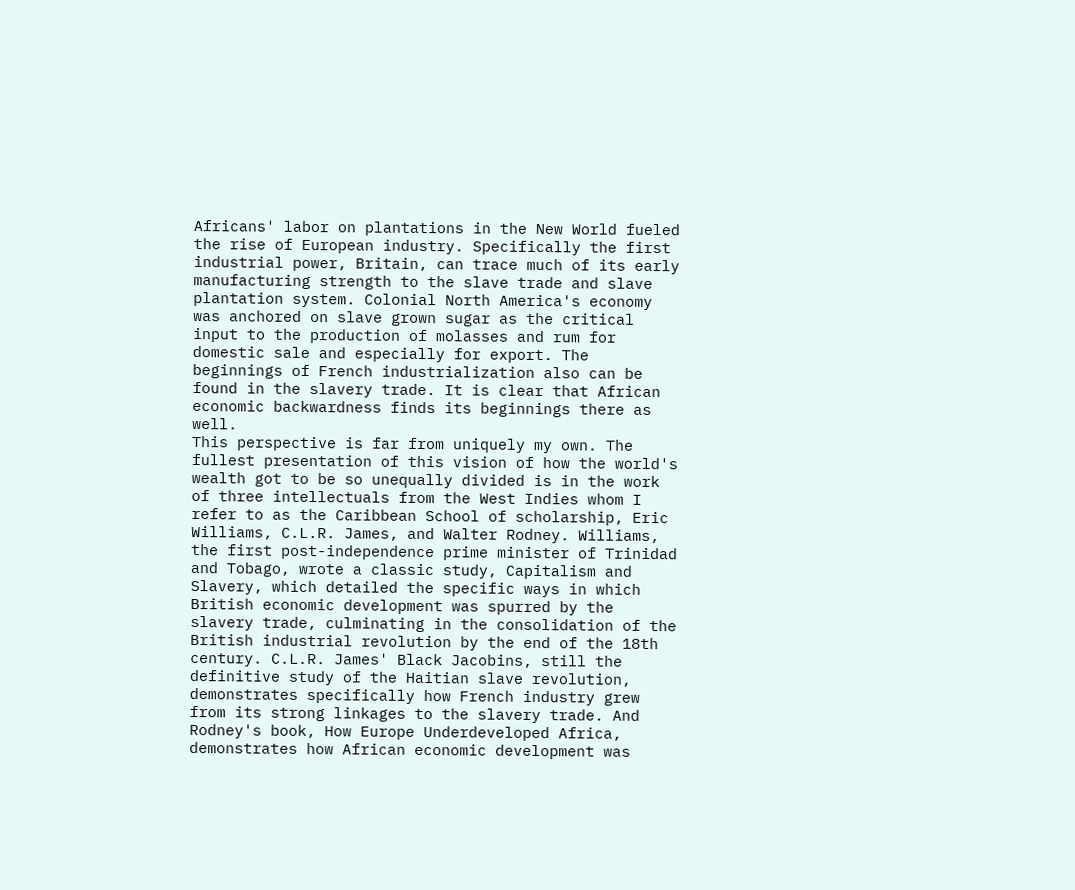Africans' labor on plantations in the New World fueled the rise of European industry. Specifically the first industrial power, Britain, can trace much of its early manufacturing strength to the slave trade and slave plantation system. Colonial North America's economy was anchored on slave grown sugar as the critical input to the production of molasses and rum for domestic sale and especially for export. The beginnings of French industrialization also can be found in the slavery trade. It is clear that African economic backwardness finds its beginnings there as well.
This perspective is far from uniquely my own. The fullest presentation of this vision of how the world's wealth got to be so unequally divided is in the work of three intellectuals from the West Indies whom I refer to as the Caribbean School of scholarship, Eric Williams, C.L.R. James, and Walter Rodney. Williams, the first post-independence prime minister of Trinidad and Tobago, wrote a classic study, Capitalism and Slavery, which detailed the specific ways in which British economic development was spurred by the slavery trade, culminating in the consolidation of the British industrial revolution by the end of the 18th century. C.L.R. James' Black Jacobins, still the definitive study of the Haitian slave revolution, demonstrates specifically how French industry grew from its strong linkages to the slavery trade. And Rodney's book, How Europe Underdeveloped Africa, demonstrates how African economic development was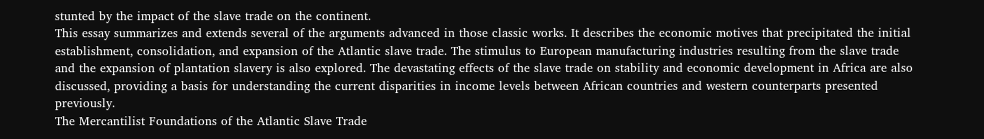stunted by the impact of the slave trade on the continent.
This essay summarizes and extends several of the arguments advanced in those classic works. It describes the economic motives that precipitated the initial establishment, consolidation, and expansion of the Atlantic slave trade. The stimulus to European manufacturing industries resulting from the slave trade and the expansion of plantation slavery is also explored. The devastating effects of the slave trade on stability and economic development in Africa are also discussed, providing a basis for understanding the current disparities in income levels between African countries and western counterparts presented previously.
The Mercantilist Foundations of the Atlantic Slave Trade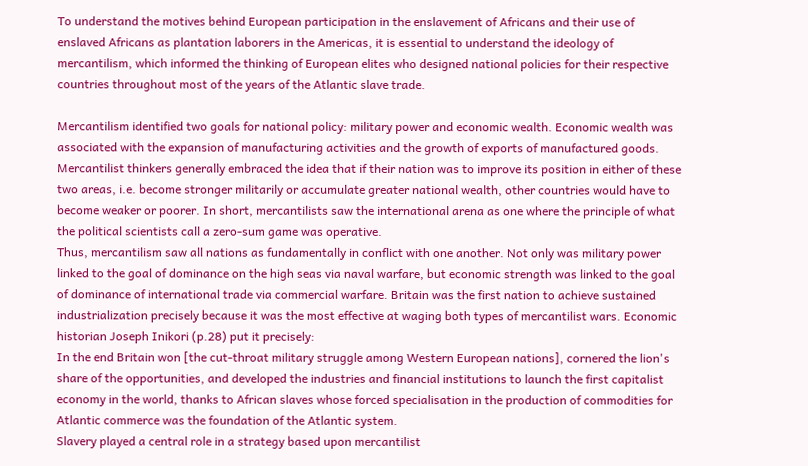To understand the motives behind European participation in the enslavement of Africans and their use of enslaved Africans as plantation laborers in the Americas, it is essential to understand the ideology of mercantilism, which informed the thinking of European elites who designed national policies for their respective countries throughout most of the years of the Atlantic slave trade.

Mercantilism identified two goals for national policy: military power and economic wealth. Economic wealth was associated with the expansion of manufacturing activities and the growth of exports of manufactured goods. Mercantilist thinkers generally embraced the idea that if their nation was to improve its position in either of these two areas, i.e. become stronger militarily or accumulate greater national wealth, other countries would have to become weaker or poorer. In short, mercantilists saw the international arena as one where the principle of what the political scientists call a zero-sum game was operative.
Thus, mercantilism saw all nations as fundamentally in conflict with one another. Not only was military power linked to the goal of dominance on the high seas via naval warfare, but economic strength was linked to the goal of dominance of international trade via commercial warfare. Britain was the first nation to achieve sustained industrialization precisely because it was the most effective at waging both types of mercantilist wars. Economic historian Joseph Inikori (p.28) put it precisely:
In the end Britain won [the cut-throat military struggle among Western European nations], cornered the lion's share of the opportunities, and developed the industries and financial institutions to launch the first capitalist economy in the world, thanks to African slaves whose forced specialisation in the production of commodities for Atlantic commerce was the foundation of the Atlantic system.
Slavery played a central role in a strategy based upon mercantilist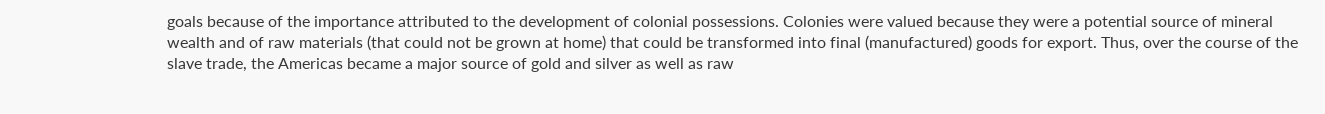goals because of the importance attributed to the development of colonial possessions. Colonies were valued because they were a potential source of mineral wealth and of raw materials (that could not be grown at home) that could be transformed into final (manufactured) goods for export. Thus, over the course of the slave trade, the Americas became a major source of gold and silver as well as raw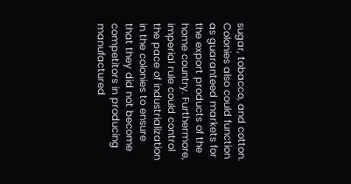sugar, tobacco, and cotton. Colonies also could function as guaranteed markets for the export products of the home country. Furthermore, imperial rule could control the pace of industrialization in the colonies to ensure that they did not become competitors in producing manufactured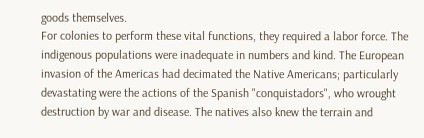goods themselves.
For colonies to perform these vital functions, they required a labor force. The indigenous populations were inadequate in numbers and kind. The European invasion of the Americas had decimated the Native Americans; particularly devastating were the actions of the Spanish "conquistadors", who wrought destruction by war and disease. The natives also knew the terrain and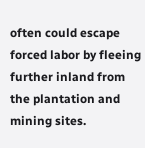often could escape forced labor by fleeing further inland from the plantation and mining sites.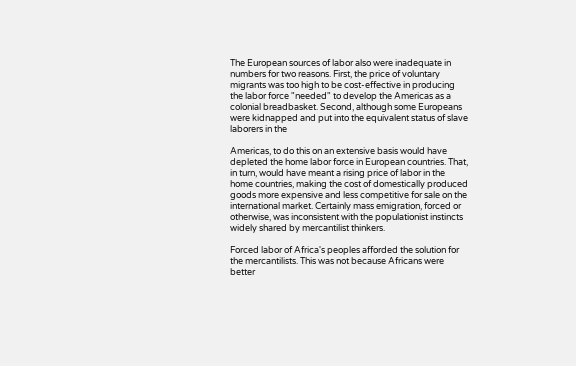The European sources of labor also were inadequate in numbers for two reasons. First, the price of voluntary migrants was too high to be cost-effective in producing the labor force "needed" to develop the Americas as a colonial breadbasket. Second, although some Europeans were kidnapped and put into the equivalent status of slave laborers in the

Americas, to do this on an extensive basis would have depleted the home labor force in European countries. That, in turn, would have meant a rising price of labor in the home countries, making the cost of domestically produced goods more expensive and less competitive for sale on the international market. Certainly mass emigration, forced or otherwise, was inconsistent with the populationist instincts widely shared by mercantilist thinkers.

Forced labor of Africa's peoples afforded the solution for the mercantilists. This was not because Africans were better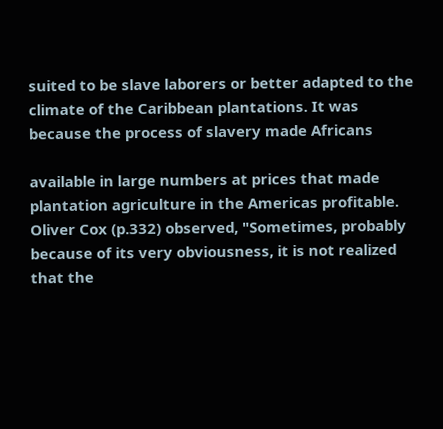suited to be slave laborers or better adapted to the climate of the Caribbean plantations. It was because the process of slavery made Africans

available in large numbers at prices that made plantation agriculture in the Americas profitable. Oliver Cox (p.332) observed, "Sometimes, probably because of its very obviousness, it is not realized that the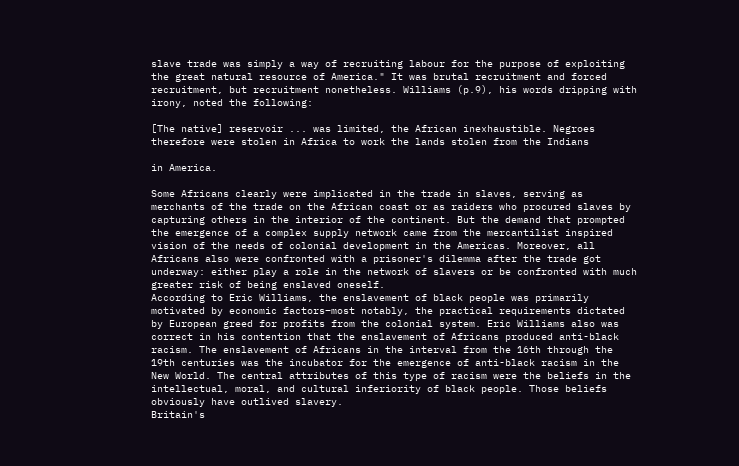slave trade was simply a way of recruiting labour for the purpose of exploiting the great natural resource of America." It was brutal recruitment and forced recruitment, but recruitment nonetheless. Williams (p.9), his words dripping with irony, noted the following:

[The native] reservoir ... was limited, the African inexhaustible. Negroes therefore were stolen in Africa to work the lands stolen from the Indians

in America.

Some Africans clearly were implicated in the trade in slaves, serving as merchants of the trade on the African coast or as raiders who procured slaves by capturing others in the interior of the continent. But the demand that prompted the emergence of a complex supply network came from the mercantilist inspired vision of the needs of colonial development in the Americas. Moreover, all Africans also were confronted with a prisoner's dilemma after the trade got underway: either play a role in the network of slavers or be confronted with much greater risk of being enslaved oneself.
According to Eric Williams, the enslavement of black people was primarily motivated by economic factors–most notably, the practical requirements dictated by European greed for profits from the colonial system. Eric Williams also was correct in his contention that the enslavement of Africans produced anti-black racism. The enslavement of Africans in the interval from the 16th through the 19th centuries was the incubator for the emergence of anti-black racism in the New World. The central attributes of this type of racism were the beliefs in the intellectual, moral, and cultural inferiority of black people. Those beliefs obviously have outlived slavery.
Britain's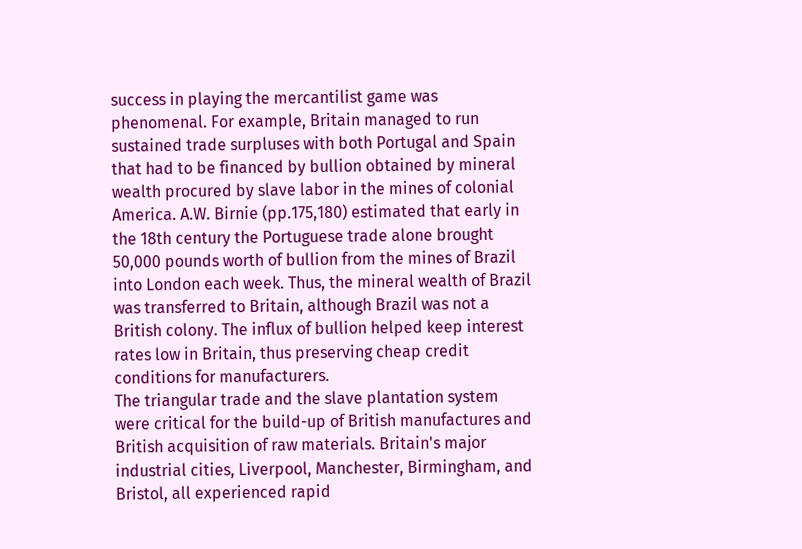success in playing the mercantilist game was phenomenal. For example, Britain managed to run sustained trade surpluses with both Portugal and Spain that had to be financed by bullion obtained by mineral wealth procured by slave labor in the mines of colonial America. A.W. Birnie (pp.175,180) estimated that early in the 18th century the Portuguese trade alone brought 50,000 pounds worth of bullion from the mines of Brazil into London each week. Thus, the mineral wealth of Brazil was transferred to Britain, although Brazil was not a British colony. The influx of bullion helped keep interest rates low in Britain, thus preserving cheap credit conditions for manufacturers.
The triangular trade and the slave plantation system were critical for the build-up of British manufactures and British acquisition of raw materials. Britain's major industrial cities, Liverpool, Manchester, Birmingham, and Bristol, all experienced rapid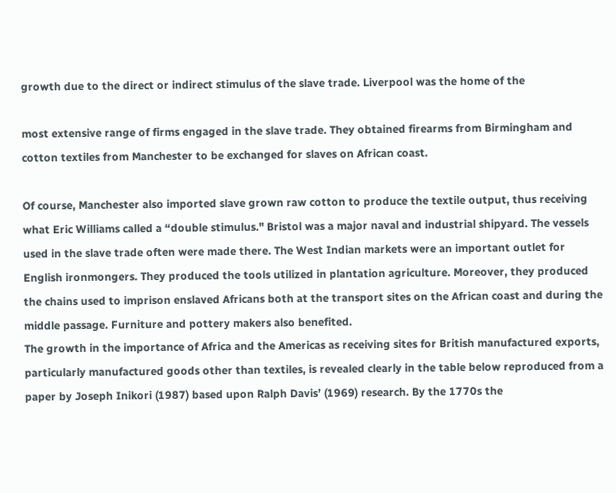growth due to the direct or indirect stimulus of the slave trade. Liverpool was the home of the

most extensive range of firms engaged in the slave trade. They obtained firearms from Birmingham and cotton textiles from Manchester to be exchanged for slaves on African coast.

Of course, Manchester also imported slave grown raw cotton to produce the textile output, thus receiving what Eric Williams called a “double stimulus." Bristol was a major naval and industrial shipyard. The vessels used in the slave trade often were made there. The West Indian markets were an important outlet for English ironmongers. They produced the tools utilized in plantation agriculture. Moreover, they produced the chains used to imprison enslaved Africans both at the transport sites on the African coast and during the middle passage. Furniture and pottery makers also benefited.
The growth in the importance of Africa and the Americas as receiving sites for British manufactured exports, particularly manufactured goods other than textiles, is revealed clearly in the table below reproduced from a paper by Joseph Inikori (1987) based upon Ralph Davis’ (1969) research. By the 1770s the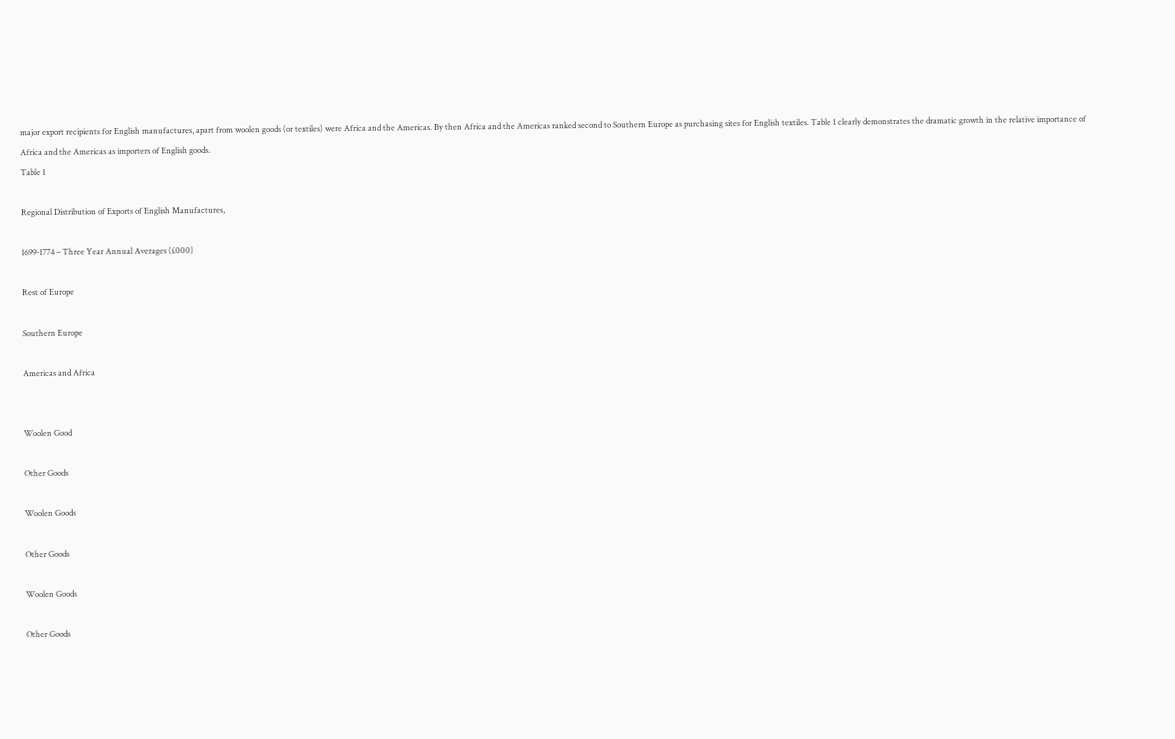major export recipients for English manufactures, apart from woolen goods (or textiles) were Africa and the Americas. By then Africa and the Americas ranked second to Southern Europe as purchasing sites for English textiles. Table 1 clearly demonstrates the dramatic growth in the relative importance of Africa and the Americas as importers of English goods.
Table 1

Regional Distribution of Exports of English Manufactures,

1699-1774 – Three Year Annual Averages (£000)

Rest of Europe

Southern Europe

Americas and Africa


Woolen Good

Other Goods

Woolen Goods

Other Goods

Woolen Goods

Other Goods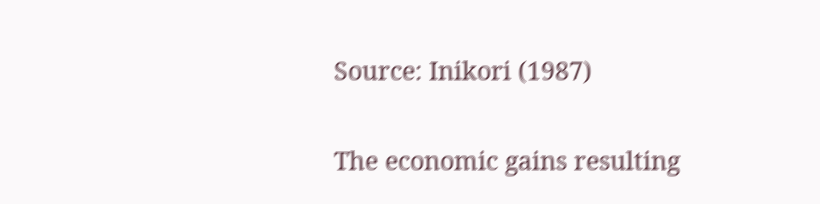Source: Inikori (1987)

The economic gains resulting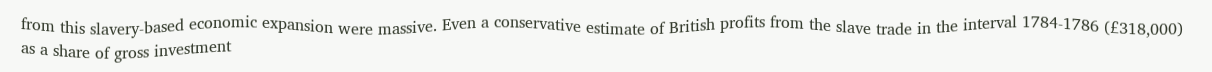from this slavery-based economic expansion were massive. Even a conservative estimate of British profits from the slave trade in the interval 1784-1786 (£318,000) as a share of gross investment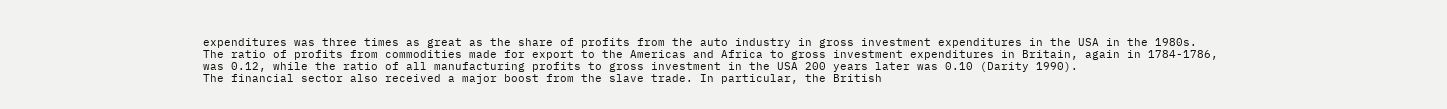expenditures was three times as great as the share of profits from the auto industry in gross investment expenditures in the USA in the 1980s. The ratio of profits from commodities made for export to the Americas and Africa to gross investment expenditures in Britain, again in 1784-1786, was 0.12, while the ratio of all manufacturing profits to gross investment in the USA 200 years later was 0.10 (Darity 1990).
The financial sector also received a major boost from the slave trade. In particular, the British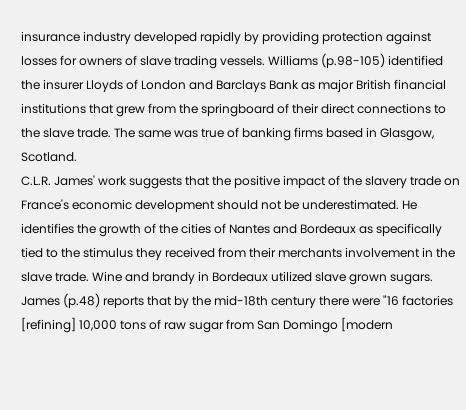insurance industry developed rapidly by providing protection against losses for owners of slave trading vessels. Williams (p.98-105) identified the insurer Lloyds of London and Barclays Bank as major British financial institutions that grew from the springboard of their direct connections to the slave trade. The same was true of banking firms based in Glasgow, Scotland.
C.L.R. James' work suggests that the positive impact of the slavery trade on France's economic development should not be underestimated. He identifies the growth of the cities of Nantes and Bordeaux as specifically tied to the stimulus they received from their merchants involvement in the slave trade. Wine and brandy in Bordeaux utilized slave grown sugars. James (p.48) reports that by the mid-18th century there were "16 factories [refining] 10,000 tons of raw sugar from San Domingo [modern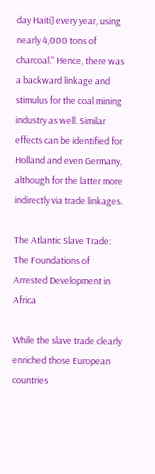day Haiti] every year, using nearly 4,000 tons of charcoal." Hence, there was a backward linkage and stimulus for the coal mining industry as well. Similar effects can be identified for Holland and even Germany, although for the latter more indirectly via trade linkages.

The Atlantic Slave Trade: The Foundations of Arrested Development in Africa

While the slave trade clearly enriched those European countries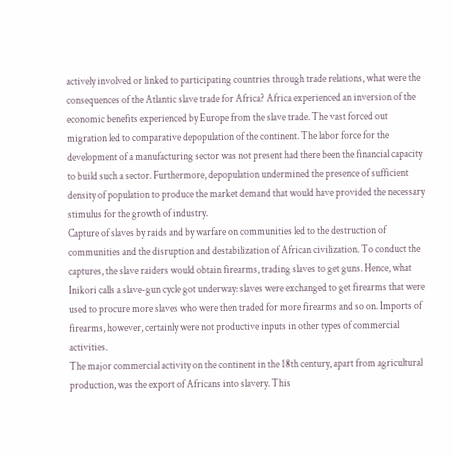actively involved or linked to participating countries through trade relations, what were the consequences of the Atlantic slave trade for Africa? Africa experienced an inversion of the economic benefits experienced by Europe from the slave trade. The vast forced out migration led to comparative depopulation of the continent. The labor force for the development of a manufacturing sector was not present had there been the financial capacity to build such a sector. Furthermore, depopulation undermined the presence of sufficient density of population to produce the market demand that would have provided the necessary stimulus for the growth of industry.
Capture of slaves by raids and by warfare on communities led to the destruction of communities and the disruption and destabilization of African civilization. To conduct the captures, the slave raiders would obtain firearms, trading slaves to get guns. Hence, what Inikori calls a slave-gun cycle got underway: slaves were exchanged to get firearms that were used to procure more slaves who were then traded for more firearms and so on. Imports of firearms, however, certainly were not productive inputs in other types of commercial activities.
The major commercial activity on the continent in the 18th century, apart from agricultural production, was the export of Africans into slavery. This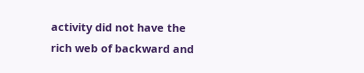activity did not have the rich web of backward and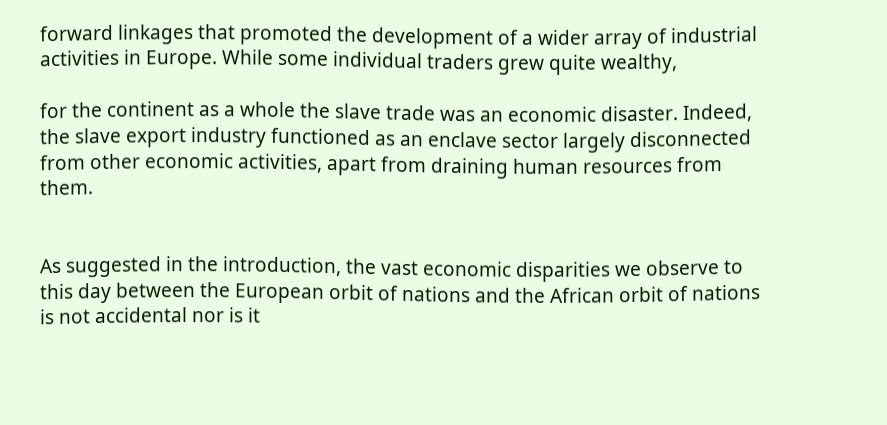forward linkages that promoted the development of a wider array of industrial activities in Europe. While some individual traders grew quite wealthy,

for the continent as a whole the slave trade was an economic disaster. Indeed, the slave export industry functioned as an enclave sector largely disconnected from other economic activities, apart from draining human resources from them.


As suggested in the introduction, the vast economic disparities we observe to this day between the European orbit of nations and the African orbit of nations is not accidental nor is it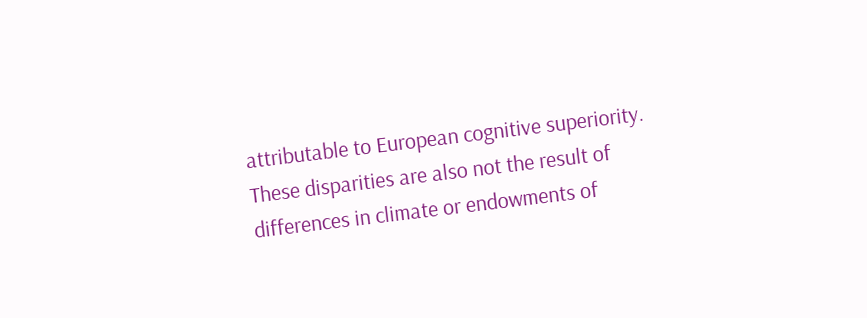attributable to European cognitive superiority. These disparities are also not the result of differences in climate or endowments of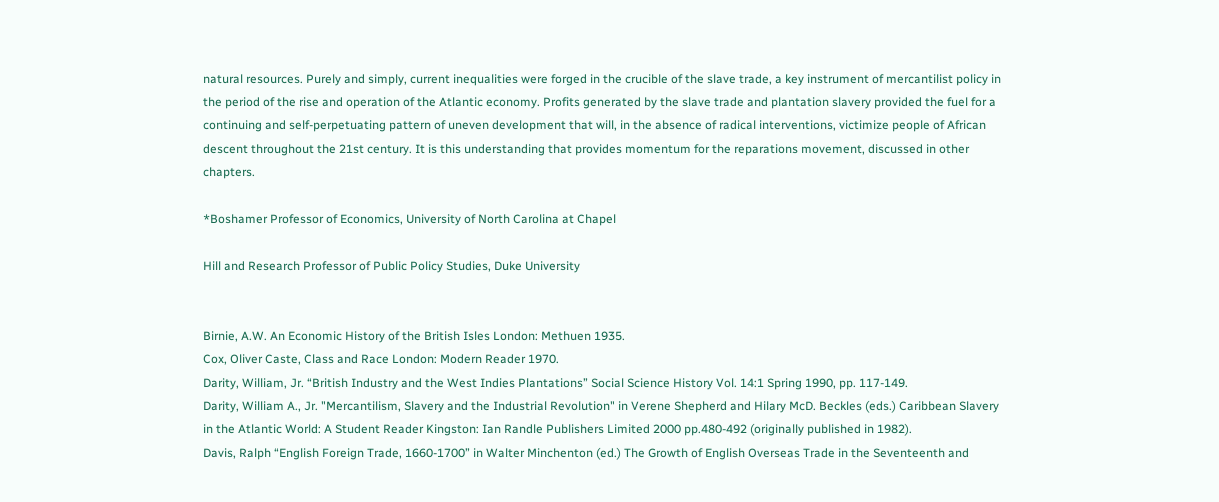natural resources. Purely and simply, current inequalities were forged in the crucible of the slave trade, a key instrument of mercantilist policy in the period of the rise and operation of the Atlantic economy. Profits generated by the slave trade and plantation slavery provided the fuel for a continuing and self-perpetuating pattern of uneven development that will, in the absence of radical interventions, victimize people of African descent throughout the 21st century. It is this understanding that provides momentum for the reparations movement, discussed in other chapters.

*Boshamer Professor of Economics, University of North Carolina at Chapel

Hill and Research Professor of Public Policy Studies, Duke University


Birnie, A.W. An Economic History of the British Isles London: Methuen 1935.
Cox, Oliver Caste, Class and Race London: Modern Reader 1970.
Darity, William, Jr. “British Industry and the West Indies Plantations” Social Science History Vol. 14:1 Spring 1990, pp. 117-149.
Darity, William A., Jr. "Mercantilism, Slavery and the Industrial Revolution" in Verene Shepherd and Hilary McD. Beckles (eds.) Caribbean Slavery in the Atlantic World: A Student Reader Kingston: Ian Randle Publishers Limited 2000 pp.480-492 (originally published in 1982).
Davis, Ralph “English Foreign Trade, 1660-1700” in Walter Minchenton (ed.) The Growth of English Overseas Trade in the Seventeenth and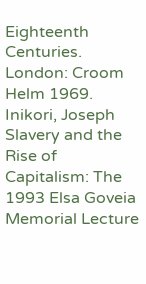Eighteenth Centuries. London: Croom Helm 1969.
Inikori, Joseph Slavery and the Rise of Capitalism: The 1993 Elsa Goveia Memorial Lecture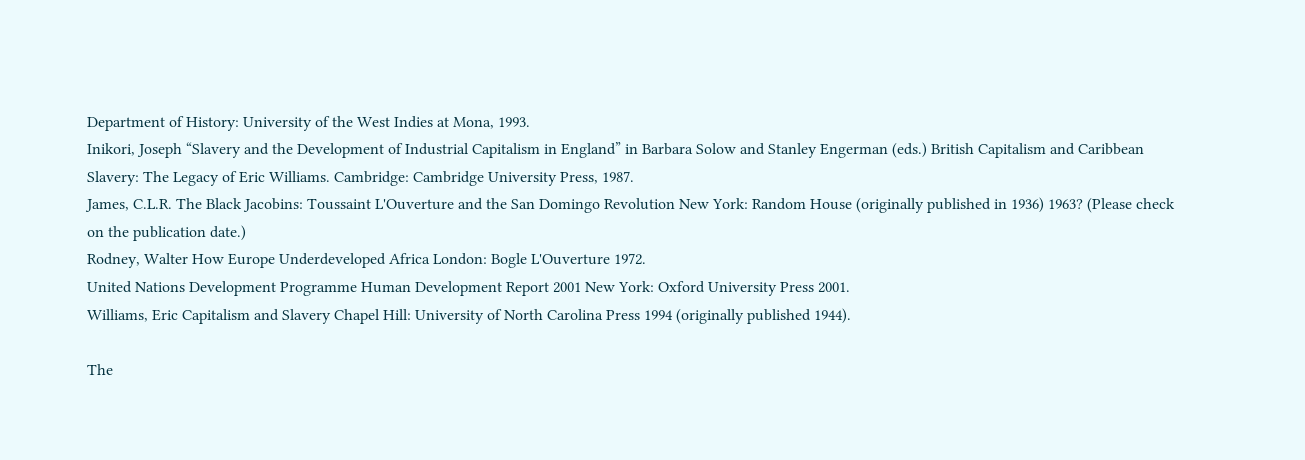Department of History: University of the West Indies at Mona, 1993.
Inikori, Joseph “Slavery and the Development of Industrial Capitalism in England” in Barbara Solow and Stanley Engerman (eds.) British Capitalism and Caribbean Slavery: The Legacy of Eric Williams. Cambridge: Cambridge University Press, 1987.
James, C.L.R. The Black Jacobins: Toussaint L'Ouverture and the San Domingo Revolution New York: Random House (originally published in 1936) 1963? (Please check on the publication date.)
Rodney, Walter How Europe Underdeveloped Africa London: Bogle L'Ouverture 1972.
United Nations Development Programme Human Development Report 2001 New York: Oxford University Press 2001.
Williams, Eric Capitalism and Slavery Chapel Hill: University of North Carolina Press 1994 (originally published 1944).

The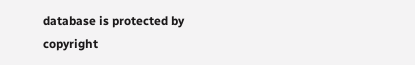database is protected by copyright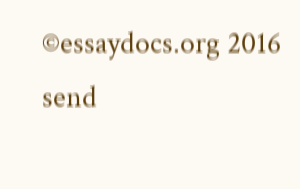©essaydocs.org 2016
send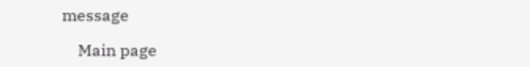message

    Main page